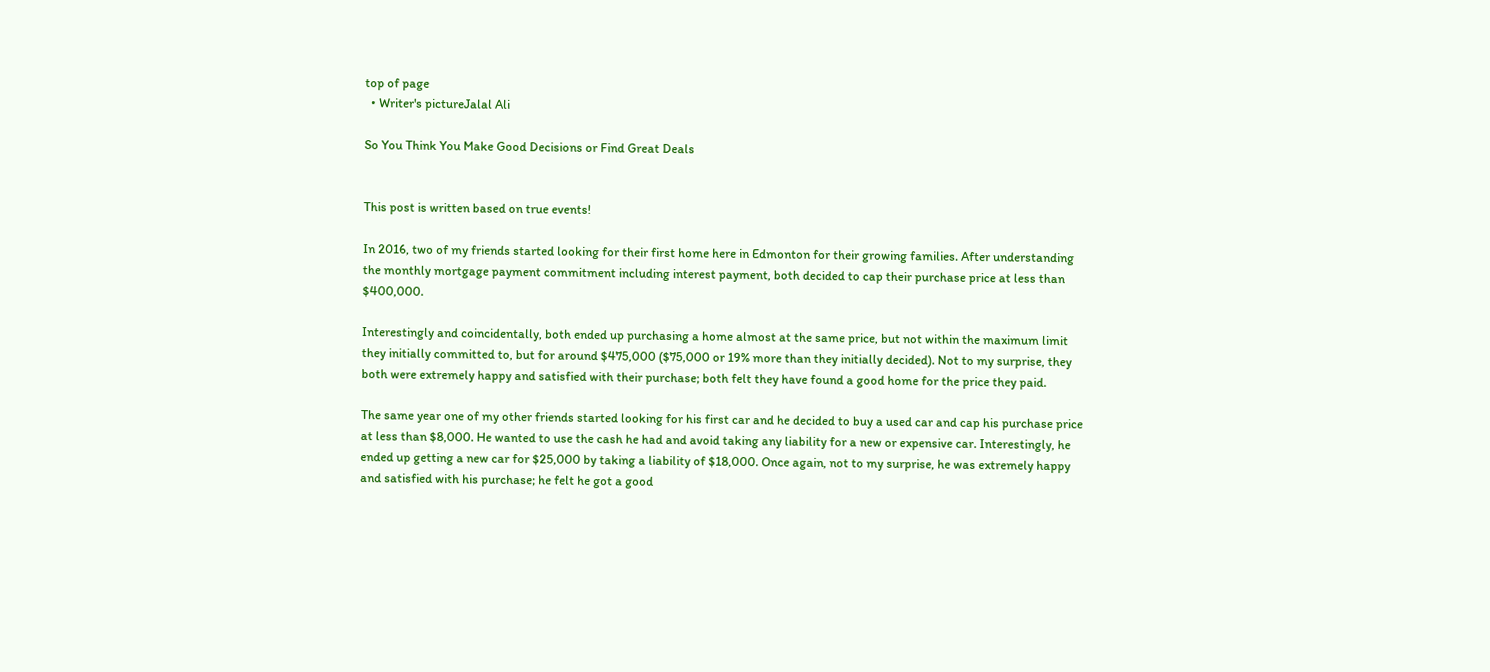top of page
  • Writer's pictureJalal Ali

So You Think You Make Good Decisions or Find Great Deals


This post is written based on true events!

In 2016, two of my friends started looking for their first home here in Edmonton for their growing families. After understanding the monthly mortgage payment commitment including interest payment, both decided to cap their purchase price at less than $400,000.

Interestingly and coincidentally, both ended up purchasing a home almost at the same price, but not within the maximum limit they initially committed to, but for around $475,000 ($75,000 or 19% more than they initially decided). Not to my surprise, they both were extremely happy and satisfied with their purchase; both felt they have found a good home for the price they paid.

The same year one of my other friends started looking for his first car and he decided to buy a used car and cap his purchase price at less than $8,000. He wanted to use the cash he had and avoid taking any liability for a new or expensive car. Interestingly, he ended up getting a new car for $25,000 by taking a liability of $18,000. Once again, not to my surprise, he was extremely happy and satisfied with his purchase; he felt he got a good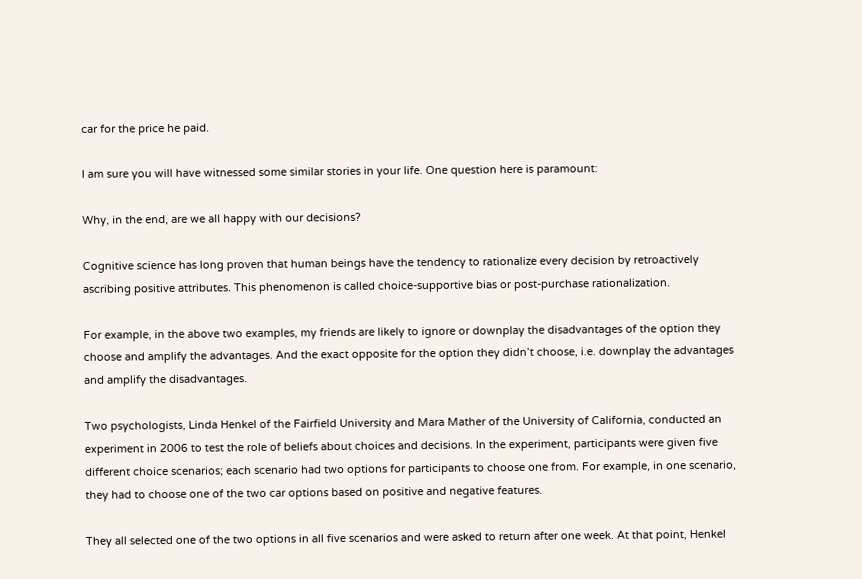car for the price he paid.

I am sure you will have witnessed some similar stories in your life. One question here is paramount:

Why, in the end, are we all happy with our decisions?

Cognitive science has long proven that human beings have the tendency to rationalize every decision by retroactively ascribing positive attributes. This phenomenon is called choice-supportive bias or post-purchase rationalization.

For example, in the above two examples, my friends are likely to ignore or downplay the disadvantages of the option they choose and amplify the advantages. And the exact opposite for the option they didn’t choose, i.e. downplay the advantages and amplify the disadvantages.

Two psychologists, Linda Henkel of the Fairfield University and Mara Mather of the University of California, conducted an experiment in 2006 to test the role of beliefs about choices and decisions. In the experiment, participants were given five different choice scenarios; each scenario had two options for participants to choose one from. For example, in one scenario, they had to choose one of the two car options based on positive and negative features.

They all selected one of the two options in all five scenarios and were asked to return after one week. At that point, Henkel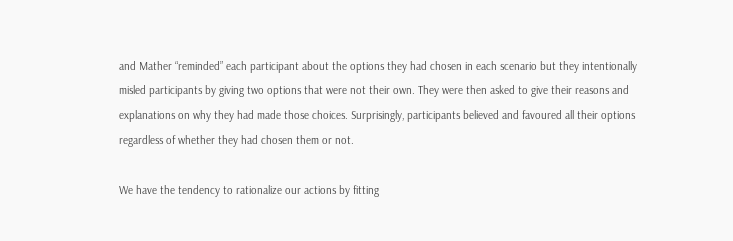and Mather “reminded” each participant about the options they had chosen in each scenario but they intentionally misled participants by giving two options that were not their own. They were then asked to give their reasons and explanations on why they had made those choices. Surprisingly, participants believed and favoured all their options regardless of whether they had chosen them or not.

We have the tendency to rationalize our actions by fitting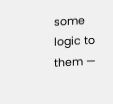some logic to them —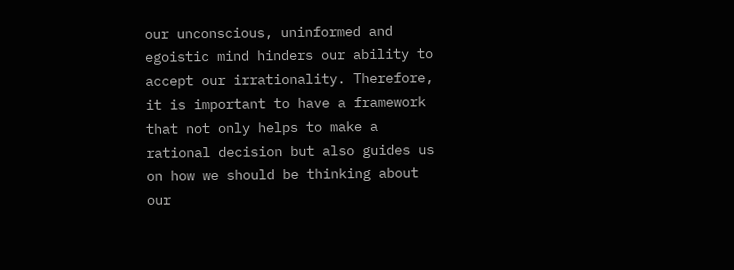our unconscious, uninformed and egoistic mind hinders our ability to accept our irrationality. Therefore, it is important to have a framework that not only helps to make a rational decision but also guides us on how we should be thinking about our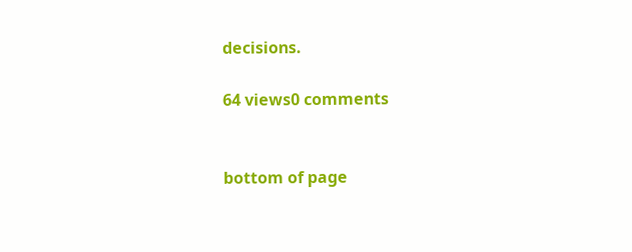decisions.

64 views0 comments


bottom of page